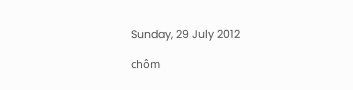Sunday, 29 July 2012

chôm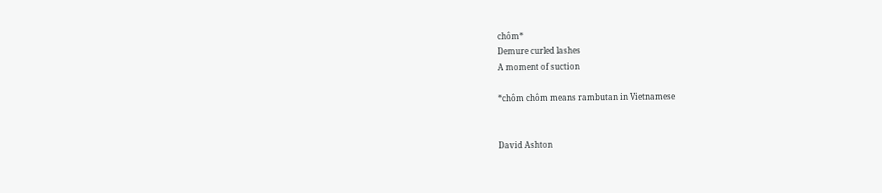chôm*
Demure curled lashes
A moment of suction

*chôm chôm means rambutan in Vietnamese


David Ashton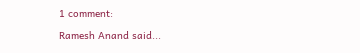1 comment:

Ramesh Anand said...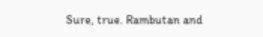Sure, true. Rambutan and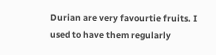Durian are very favourtie fruits. I used to have them regularly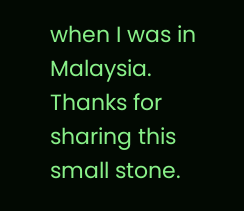when I was in Malaysia. Thanks for sharing this small stone.